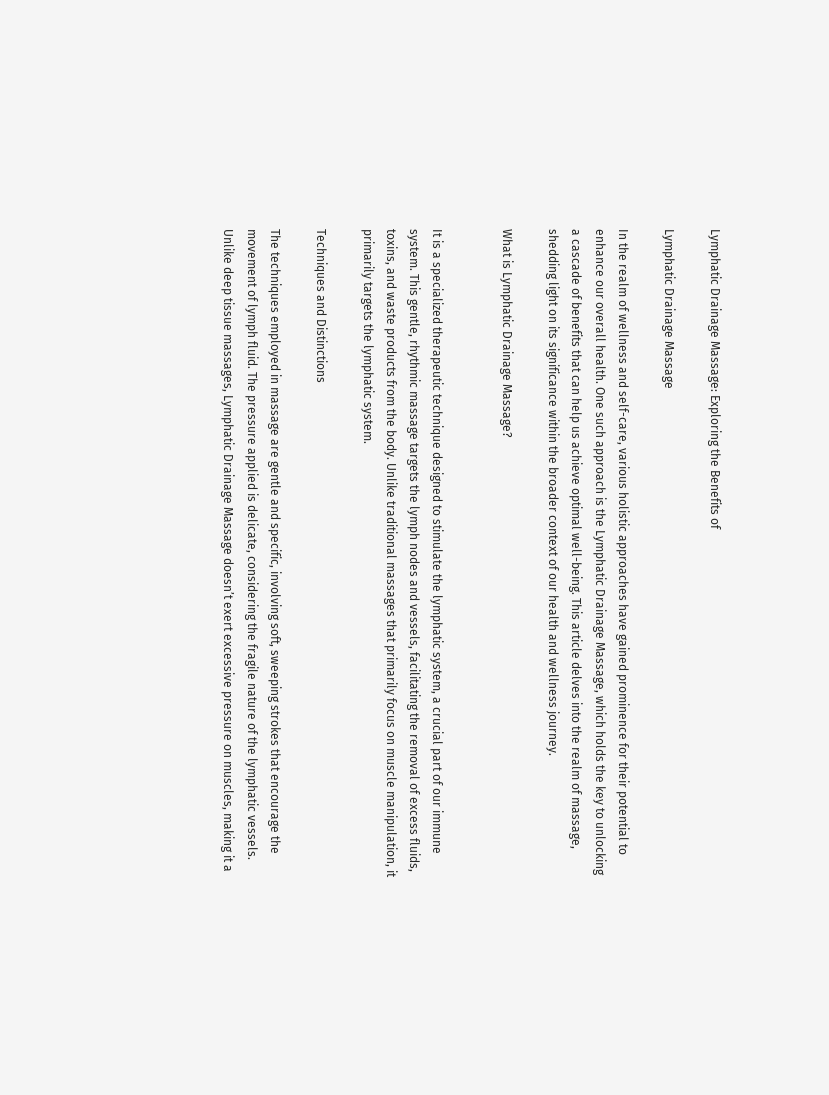Lymphatic Drainage Massage: Exploring the Benefits of

Lymphatic Drainage Massage

In the realm of wellness and self-care, various holistic approaches have gained prominence for their potential to enhance our overall health. One such approach is the Lymphatic Drainage Massage, which holds the key to unlocking a cascade of benefits that can help us achieve optimal well-being. This article delves into the realm of massage, shedding light on its significance within the broader context of our health and wellness journey.

What is Lymphatic Drainage Massage?


It is a specialized therapeutic technique designed to stimulate the lymphatic system, a crucial part of our immune system. This gentle, rhythmic massage targets the lymph nodes and vessels, facilitating the removal of excess fluids, toxins, and waste products from the body. Unlike traditional massages that primarily focus on muscle manipulation, it primarily targets the lymphatic system.

Techniques and Distinctions

The techniques employed in massage are gentle and specific, involving soft, sweeping strokes that encourage the movement of lymph fluid. The pressure applied is delicate, considering the fragile nature of the lymphatic vessels. Unlike deep tissue massages, Lymphatic Drainage Massage doesn’t exert excessive pressure on muscles, making it a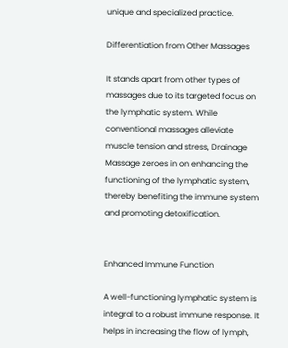unique and specialized practice.

Differentiation from Other Massages

It stands apart from other types of massages due to its targeted focus on the lymphatic system. While conventional massages alleviate muscle tension and stress, Drainage Massage zeroes in on enhancing the functioning of the lymphatic system, thereby benefiting the immune system and promoting detoxification.


Enhanced Immune Function

A well-functioning lymphatic system is integral to a robust immune response. It helps in increasing the flow of lymph,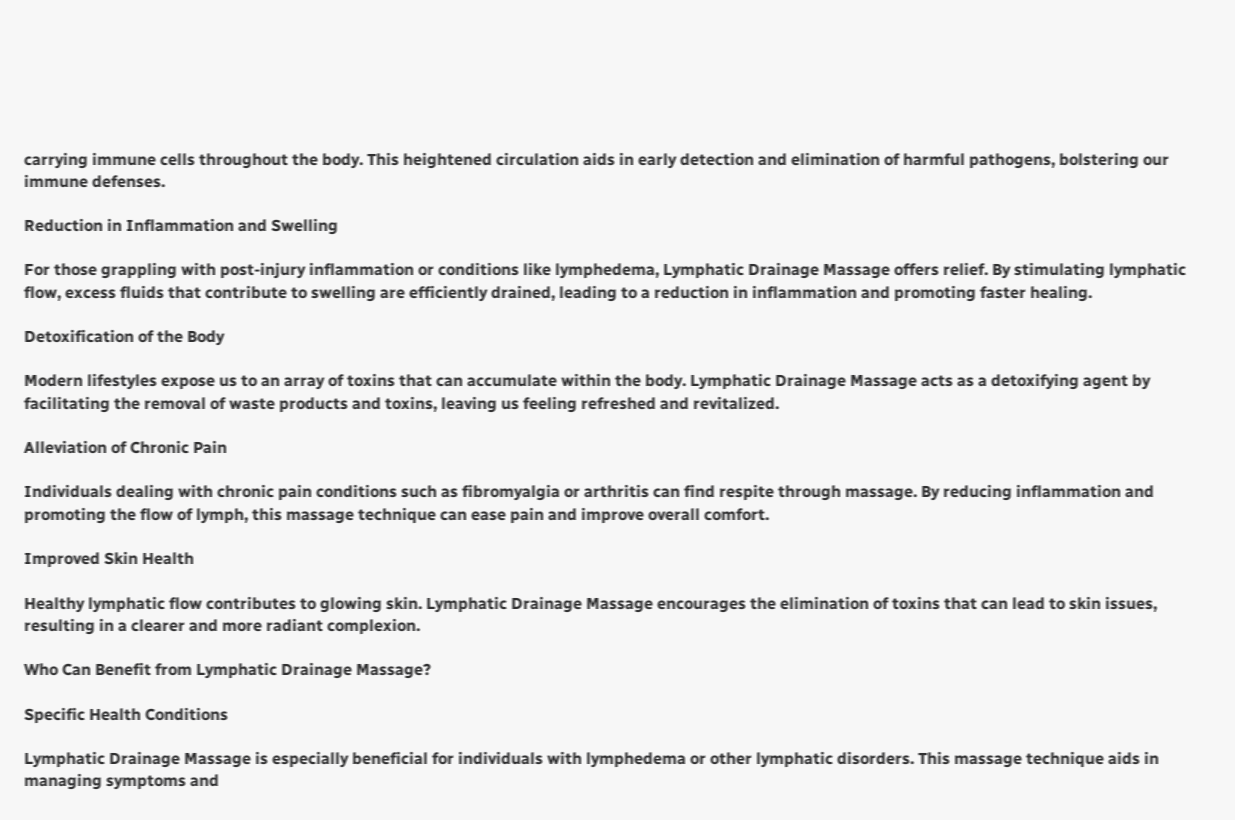carrying immune cells throughout the body. This heightened circulation aids in early detection and elimination of harmful pathogens, bolstering our immune defenses.

Reduction in Inflammation and Swelling

For those grappling with post-injury inflammation or conditions like lymphedema, Lymphatic Drainage Massage offers relief. By stimulating lymphatic flow, excess fluids that contribute to swelling are efficiently drained, leading to a reduction in inflammation and promoting faster healing.

Detoxification of the Body

Modern lifestyles expose us to an array of toxins that can accumulate within the body. Lymphatic Drainage Massage acts as a detoxifying agent by facilitating the removal of waste products and toxins, leaving us feeling refreshed and revitalized.

Alleviation of Chronic Pain

Individuals dealing with chronic pain conditions such as fibromyalgia or arthritis can find respite through massage. By reducing inflammation and promoting the flow of lymph, this massage technique can ease pain and improve overall comfort.

Improved Skin Health

Healthy lymphatic flow contributes to glowing skin. Lymphatic Drainage Massage encourages the elimination of toxins that can lead to skin issues, resulting in a clearer and more radiant complexion.

Who Can Benefit from Lymphatic Drainage Massage?

Specific Health Conditions

Lymphatic Drainage Massage is especially beneficial for individuals with lymphedema or other lymphatic disorders. This massage technique aids in managing symptoms and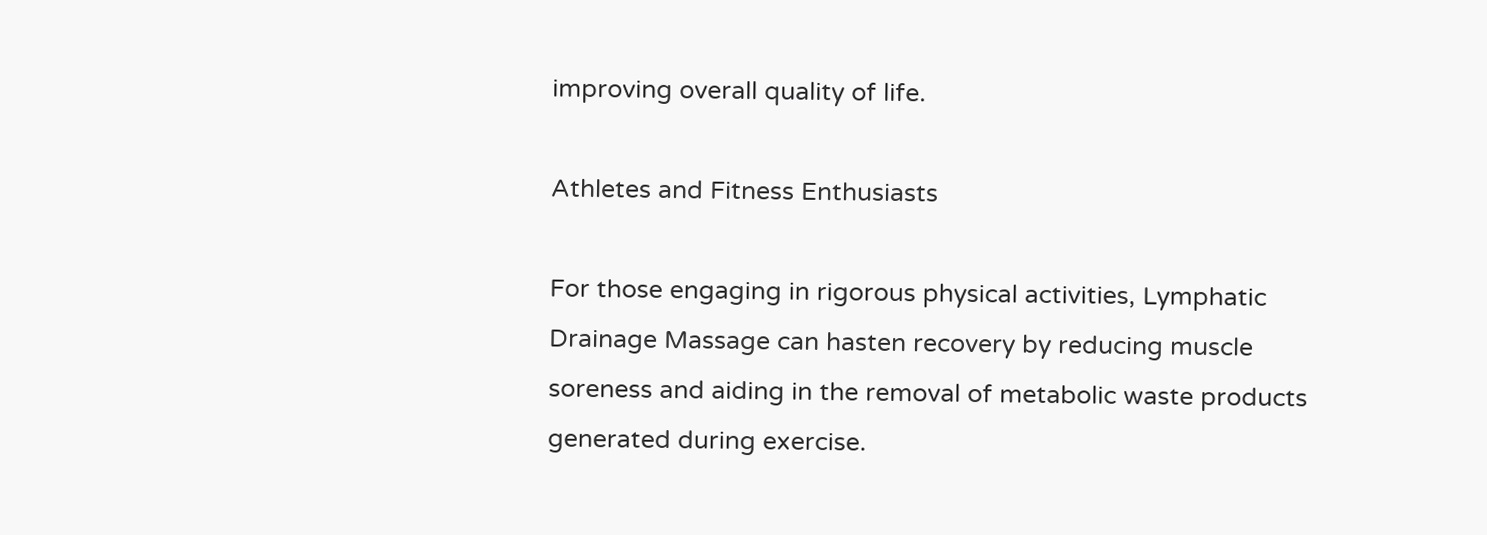improving overall quality of life.

Athletes and Fitness Enthusiasts

For those engaging in rigorous physical activities, Lymphatic Drainage Massage can hasten recovery by reducing muscle soreness and aiding in the removal of metabolic waste products generated during exercise.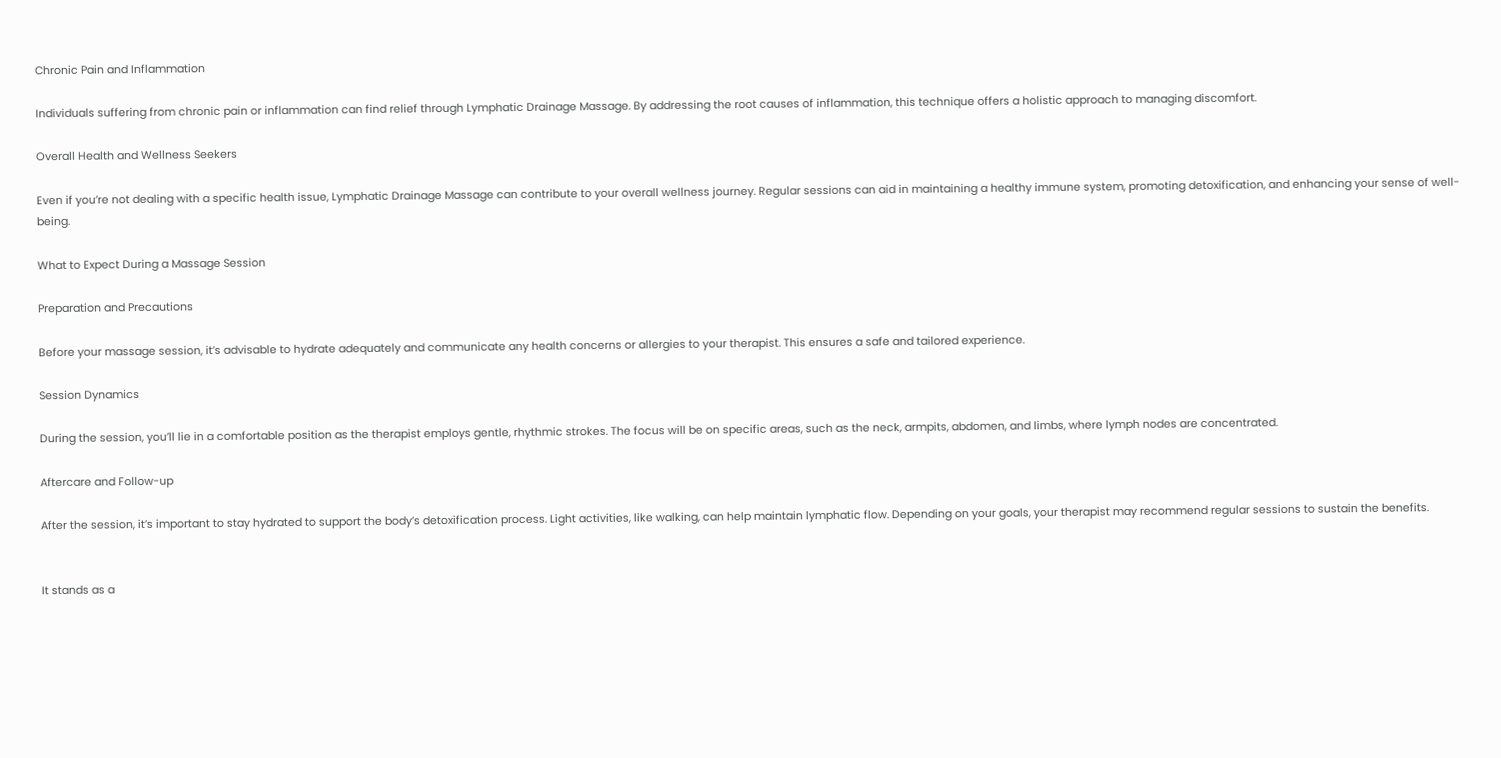Chronic Pain and Inflammation

Individuals suffering from chronic pain or inflammation can find relief through Lymphatic Drainage Massage. By addressing the root causes of inflammation, this technique offers a holistic approach to managing discomfort.

Overall Health and Wellness Seekers

Even if you’re not dealing with a specific health issue, Lymphatic Drainage Massage can contribute to your overall wellness journey. Regular sessions can aid in maintaining a healthy immune system, promoting detoxification, and enhancing your sense of well-being.

What to Expect During a Massage Session

Preparation and Precautions

Before your massage session, it’s advisable to hydrate adequately and communicate any health concerns or allergies to your therapist. This ensures a safe and tailored experience.

Session Dynamics

During the session, you’ll lie in a comfortable position as the therapist employs gentle, rhythmic strokes. The focus will be on specific areas, such as the neck, armpits, abdomen, and limbs, where lymph nodes are concentrated.

Aftercare and Follow-up

After the session, it’s important to stay hydrated to support the body’s detoxification process. Light activities, like walking, can help maintain lymphatic flow. Depending on your goals, your therapist may recommend regular sessions to sustain the benefits.


It stands as a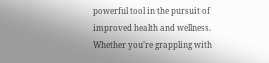powerful tool in the pursuit of improved health and wellness. Whether you’re grappling with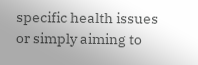specific health issues or simply aiming to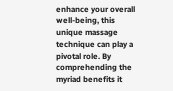enhance your overall well-being, this unique massage technique can play a pivotal role. By comprehending the myriad benefits it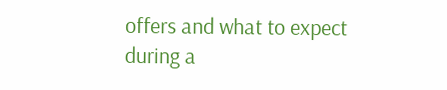offers and what to expect during a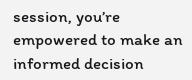session, you’re empowered to make an informed decision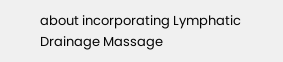about incorporating Lymphatic Drainage Massage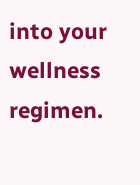into your wellness regimen.